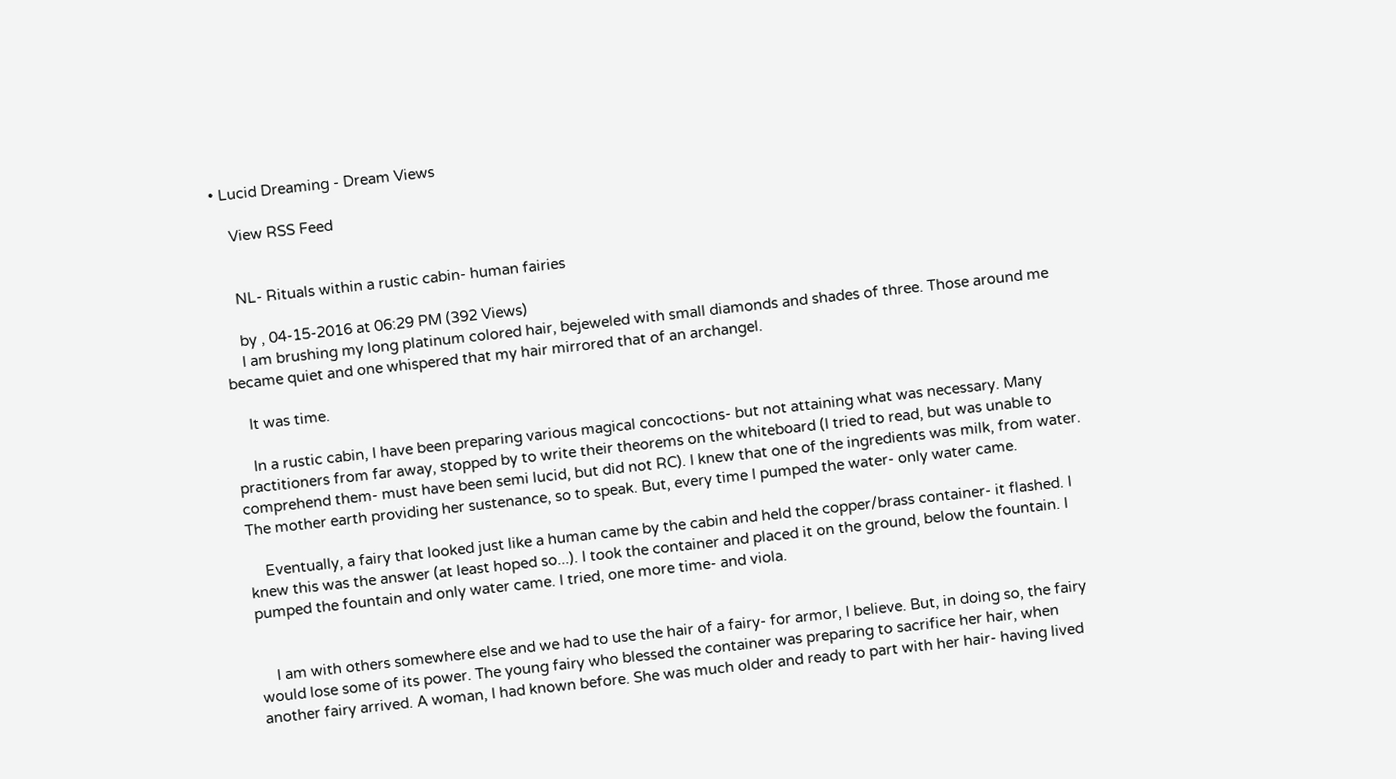• Lucid Dreaming - Dream Views

    View RSS Feed


    NL- Rituals within a rustic cabin- human fairies

    by , 04-15-2016 at 06:29 PM (392 Views)
    I am brushing my long platinum colored hair, bejeweled with small diamonds and shades of three. Those around me became quiet and one whispered that my hair mirrored that of an archangel.

    It was time.

    In a rustic cabin, I have been preparing various magical concoctions- but not attaining what was necessary. Many practitioners from far away, stopped by to write their theorems on the whiteboard (I tried to read, but was unable to comprehend them- must have been semi lucid, but did not RC). I knew that one of the ingredients was milk, from water. The mother earth providing her sustenance, so to speak. But, every time I pumped the water- only water came.

    Eventually, a fairy that looked just like a human came by the cabin and held the copper/brass container- it flashed. I knew this was the answer (at least hoped so...). I took the container and placed it on the ground, below the fountain. I pumped the fountain and only water came. I tried, one more time- and viola.


    I am with others somewhere else and we had to use the hair of a fairy- for armor, I believe. But, in doing so, the fairy would lose some of its power. The young fairy who blessed the container was preparing to sacrifice her hair, when another fairy arrived. A woman, I had known before. She was much older and ready to part with her hair- having lived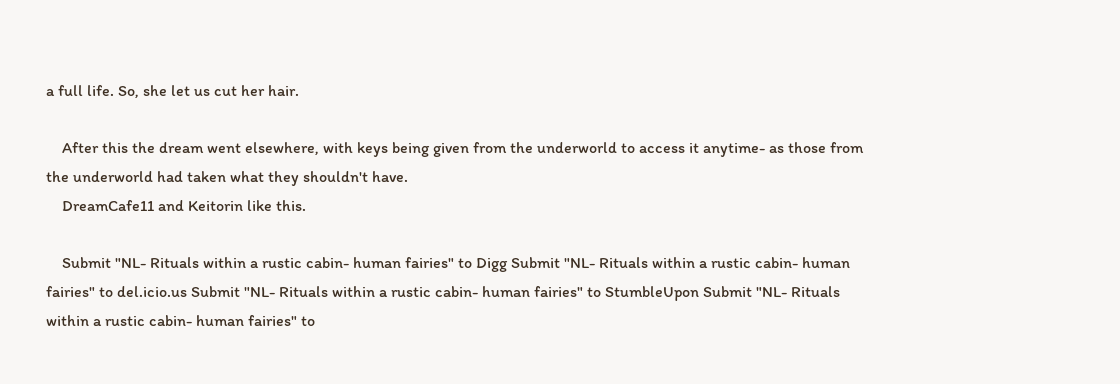a full life. So, she let us cut her hair.

    After this the dream went elsewhere, with keys being given from the underworld to access it anytime- as those from the underworld had taken what they shouldn't have.
    DreamCafe11 and Keitorin like this.

    Submit "NL- Rituals within a rustic cabin- human fairies" to Digg Submit "NL- Rituals within a rustic cabin- human fairies" to del.icio.us Submit "NL- Rituals within a rustic cabin- human fairies" to StumbleUpon Submit "NL- Rituals within a rustic cabin- human fairies" to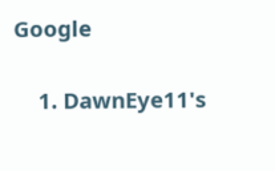Google


    1. DawnEye11's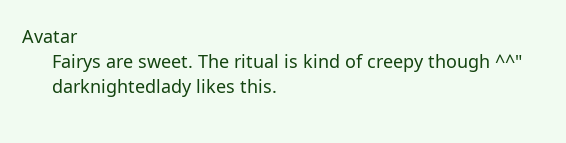Avatar
      Fairys are sweet. The ritual is kind of creepy though ^^"
      darknightedlady likes this.